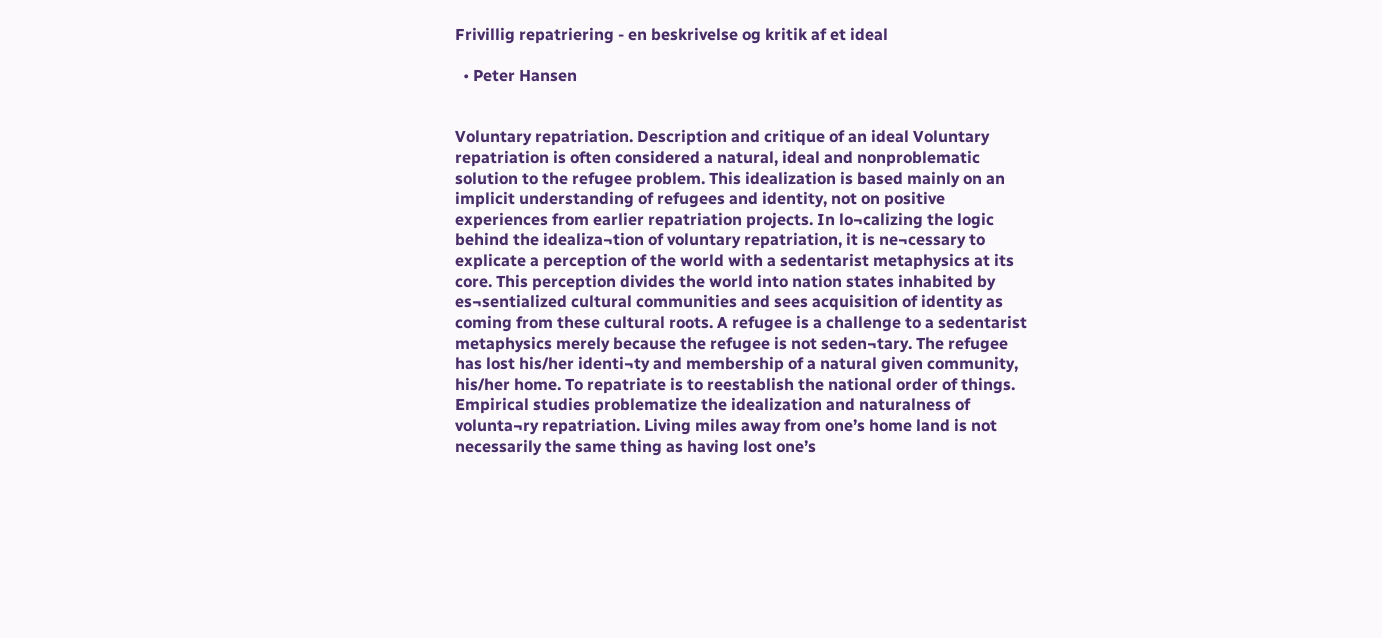Frivillig repatriering - en beskrivelse og kritik af et ideal

  • Peter Hansen


Voluntary repatriation. Description and critique of an ideal Voluntary repatriation is often considered a natural, ideal and nonproblematic solution to the refugee problem. This idealization is based mainly on an implicit understanding of refugees and identity, not on positive experiences from earlier repatriation projects. In lo¬calizing the logic behind the idealiza¬tion of voluntary repatriation, it is ne¬cessary to explicate a perception of the world with a sedentarist metaphysics at its core. This perception divides the world into nation states inhabited by es¬sentialized cultural communities and sees acquisition of identity as coming from these cultural roots. A refugee is a challenge to a sedentarist metaphysics merely because the refugee is not seden¬tary. The refugee has lost his/her identi¬ty and membership of a natural given community, his/her home. To repatriate is to reestablish the national order of things. Empirical studies problematize the idealization and naturalness of volunta¬ry repatriation. Living miles away from one’s home land is not necessarily the same thing as having lost one’s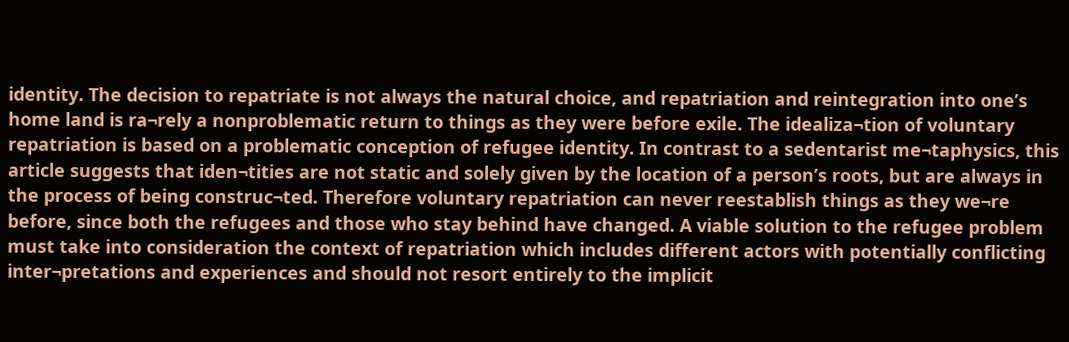identity. The decision to repatriate is not always the natural choice, and repatriation and reintegration into one’s home land is ra¬rely a nonproblematic return to things as they were before exile. The idealiza¬tion of voluntary repatriation is based on a problematic conception of refugee identity. In contrast to a sedentarist me¬taphysics, this article suggests that iden¬tities are not static and solely given by the location of a person’s roots, but are always in the process of being construc¬ted. Therefore voluntary repatriation can never reestablish things as they we¬re before, since both the refugees and those who stay behind have changed. A viable solution to the refugee problem must take into consideration the context of repatriation which includes different actors with potentially conflicting inter¬pretations and experiences and should not resort entirely to the implicit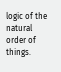logic of the natural order of things.